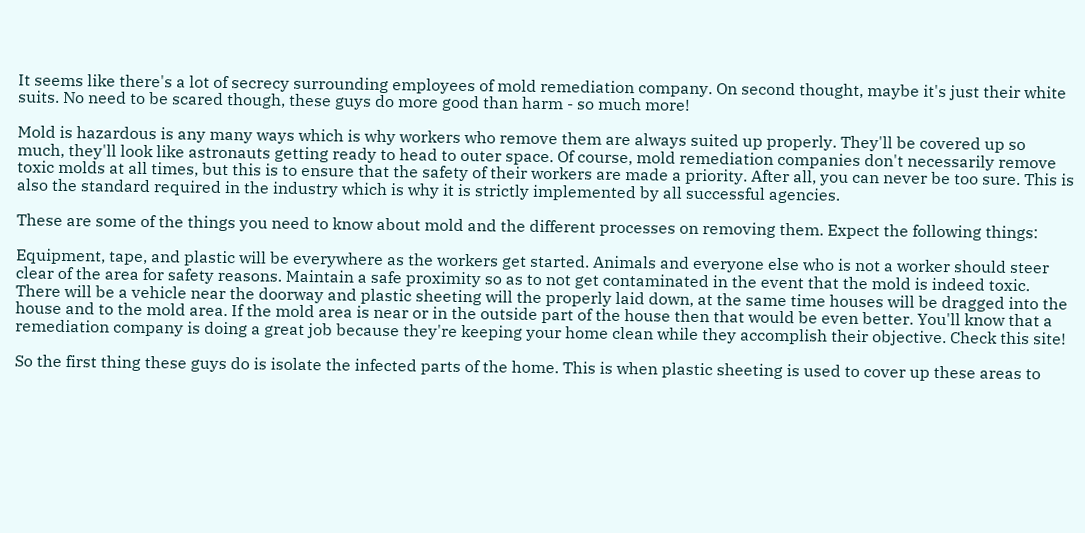It seems like there's a lot of secrecy surrounding employees of mold remediation company. On second thought, maybe it's just their white suits. No need to be scared though, these guys do more good than harm - so much more!

Mold is hazardous is any many ways which is why workers who remove them are always suited up properly. They'll be covered up so much, they'll look like astronauts getting ready to head to outer space. Of course, mold remediation companies don't necessarily remove toxic molds at all times, but this is to ensure that the safety of their workers are made a priority. After all, you can never be too sure. This is also the standard required in the industry which is why it is strictly implemented by all successful agencies.

These are some of the things you need to know about mold and the different processes on removing them. Expect the following things:

Equipment, tape, and plastic will be everywhere as the workers get started. Animals and everyone else who is not a worker should steer clear of the area for safety reasons. Maintain a safe proximity so as to not get contaminated in the event that the mold is indeed toxic. There will be a vehicle near the doorway and plastic sheeting will the properly laid down, at the same time houses will be dragged into the house and to the mold area. If the mold area is near or in the outside part of the house then that would be even better. You'll know that a remediation company is doing a great job because they're keeping your home clean while they accomplish their objective. Check this site!

So the first thing these guys do is isolate the infected parts of the home. This is when plastic sheeting is used to cover up these areas to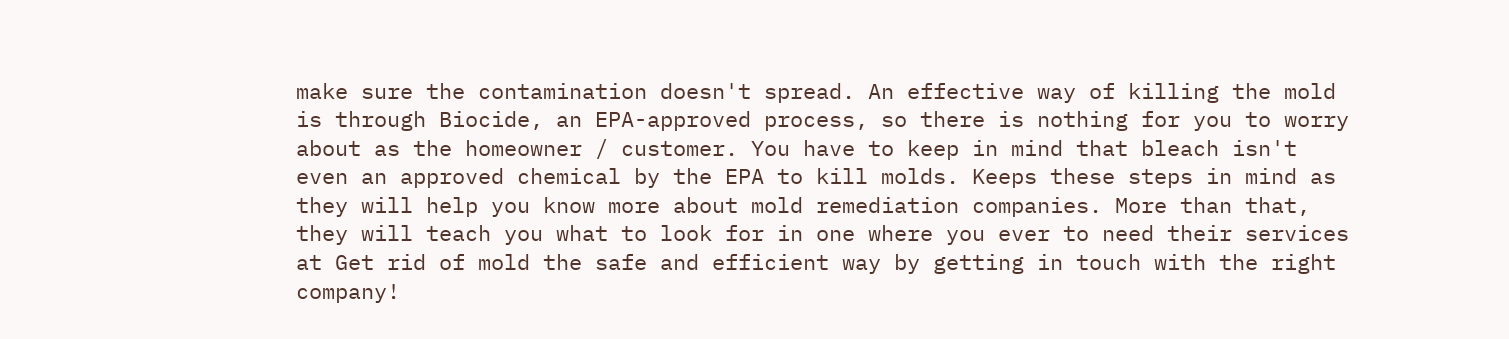make sure the contamination doesn't spread. An effective way of killing the mold is through Biocide, an EPA-approved process, so there is nothing for you to worry about as the homeowner / customer. You have to keep in mind that bleach isn't even an approved chemical by the EPA to kill molds. Keeps these steps in mind as they will help you know more about mold remediation companies. More than that, they will teach you what to look for in one where you ever to need their services at Get rid of mold the safe and efficient way by getting in touch with the right company!